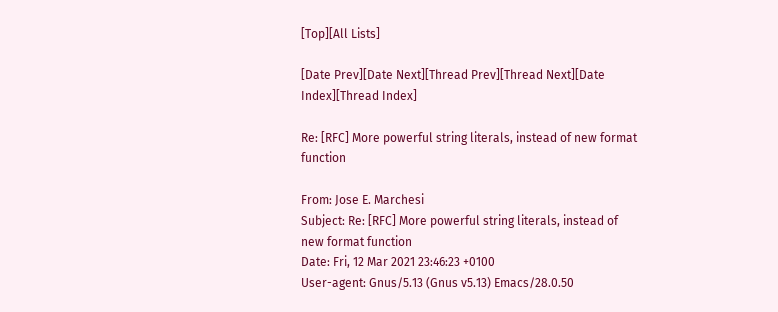[Top][All Lists]

[Date Prev][Date Next][Thread Prev][Thread Next][Date Index][Thread Index]

Re: [RFC] More powerful string literals, instead of new format function

From: Jose E. Marchesi
Subject: Re: [RFC] More powerful string literals, instead of new format function
Date: Fri, 12 Mar 2021 23:46:23 +0100
User-agent: Gnus/5.13 (Gnus v5.13) Emacs/28.0.50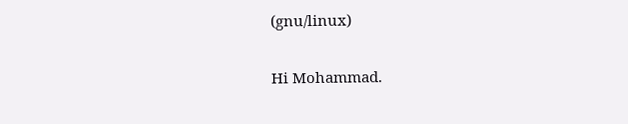(gnu/linux)

Hi Mohammad.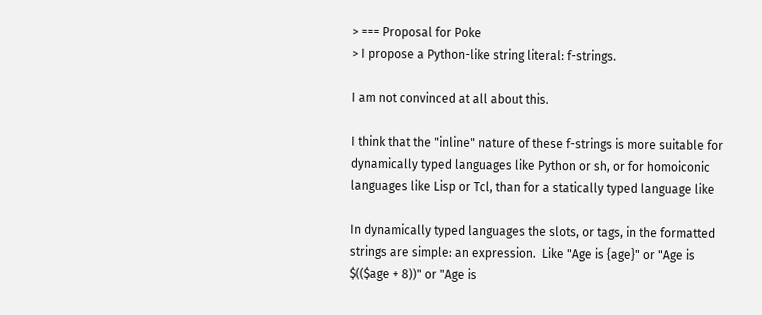> === Proposal for Poke
> I propose a Python-like string literal: f-strings.

I am not convinced at all about this.

I think that the "inline" nature of these f-strings is more suitable for
dynamically typed languages like Python or sh, or for homoiconic
languages like Lisp or Tcl, than for a statically typed language like

In dynamically typed languages the slots, or tags, in the formatted
strings are simple: an expression.  Like "Age is {age}" or "Age is
$(($age + 8))" or "Age is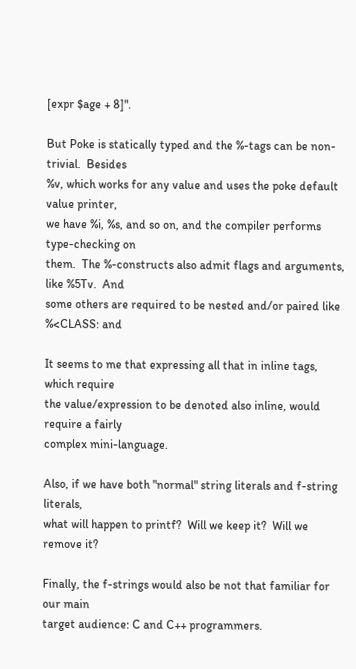[expr $age + 8]".

But Poke is statically typed and the %-tags can be non-trivial.  Besides
%v, which works for any value and uses the poke default value printer,
we have %i, %s, and so on, and the compiler performs type-checking on
them.  The %-constructs also admit flags and arguments, like %5Tv.  And
some others are required to be nested and/or paired like %<CLASS: and

It seems to me that expressing all that in inline tags, which require
the value/expression to be denoted also inline, would require a fairly
complex mini-language.

Also, if we have both "normal" string literals and f-string literals,
what will happen to printf?  Will we keep it?  Will we remove it?

Finally, the f-strings would also be not that familiar for our main
target audience: C and C++ programmers.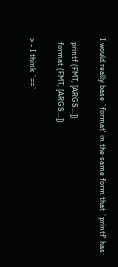I would really base `format' in the same form that `printf' has:

  printf (FMT, [ARGS...])
  format (FMT, [ARGS...])

> - I think `==`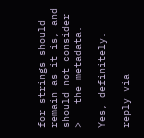for strings should remain as it is, and should not consider
>   the metadata.

Yes, definitely.

reply via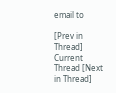email to

[Prev in Thread] Current Thread [Next in Thread]